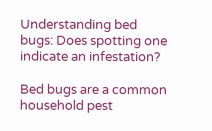Understanding bed bugs: Does spotting one indicate an infestation?

Bed bugs are a common household pest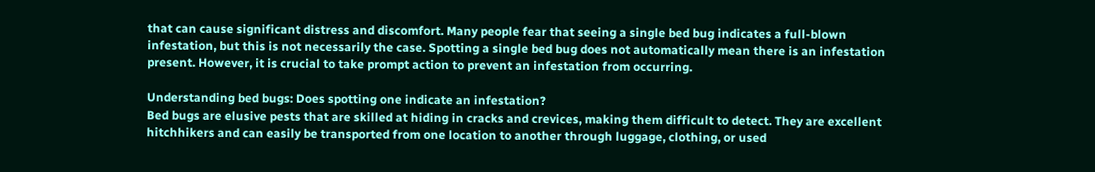that can cause significant distress and discomfort. Many people fear that seeing a single bed bug indicates a full-blown infestation, but this is not necessarily the case. Spotting a single bed bug does not automatically mean there is an infestation present. However, it is crucial to take prompt action to prevent an infestation from occurring.

Understanding bed bugs: Does spotting one indicate an infestation?
Bed bugs are elusive pests that are skilled at hiding in cracks and crevices, making them difficult to detect. They are excellent hitchhikers and can easily be transported from one location to another through luggage, clothing, or used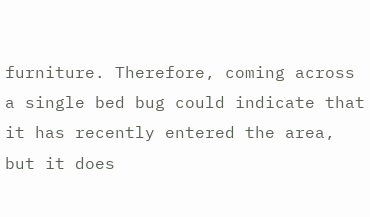furniture. Therefore, coming across a single bed bug could indicate that it has recently entered the area, but it does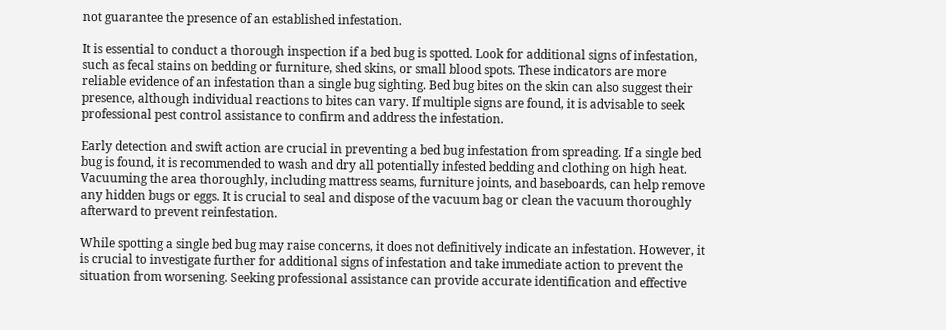not guarantee the presence of an established infestation.

It is essential to conduct a thorough inspection if a bed bug is spotted. Look for additional signs of infestation, such as fecal stains on bedding or furniture, shed skins, or small blood spots. These indicators are more reliable evidence of an infestation than a single bug sighting. Bed bug bites on the skin can also suggest their presence, although individual reactions to bites can vary. If multiple signs are found, it is advisable to seek professional pest control assistance to confirm and address the infestation.

Early detection and swift action are crucial in preventing a bed bug infestation from spreading. If a single bed bug is found, it is recommended to wash and dry all potentially infested bedding and clothing on high heat. Vacuuming the area thoroughly, including mattress seams, furniture joints, and baseboards, can help remove any hidden bugs or eggs. It is crucial to seal and dispose of the vacuum bag or clean the vacuum thoroughly afterward to prevent reinfestation.

While spotting a single bed bug may raise concerns, it does not definitively indicate an infestation. However, it is crucial to investigate further for additional signs of infestation and take immediate action to prevent the situation from worsening. Seeking professional assistance can provide accurate identification and effective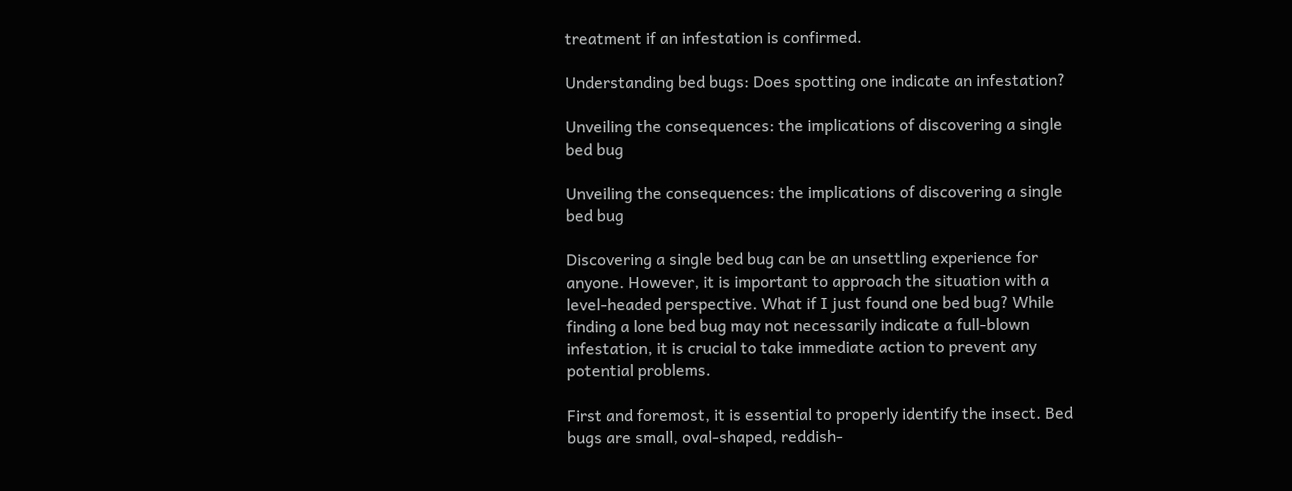treatment if an infestation is confirmed.

Understanding bed bugs: Does spotting one indicate an infestation?

Unveiling the consequences: the implications of discovering a single bed bug

Unveiling the consequences: the implications of discovering a single bed bug

Discovering a single bed bug can be an unsettling experience for anyone. However, it is important to approach the situation with a level-headed perspective. What if I just found one bed bug? While finding a lone bed bug may not necessarily indicate a full-blown infestation, it is crucial to take immediate action to prevent any potential problems.

First and foremost, it is essential to properly identify the insect. Bed bugs are small, oval-shaped, reddish-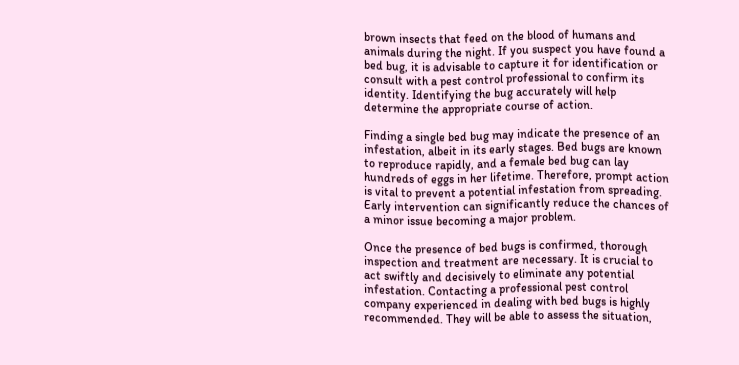brown insects that feed on the blood of humans and animals during the night. If you suspect you have found a bed bug, it is advisable to capture it for identification or consult with a pest control professional to confirm its identity. Identifying the bug accurately will help determine the appropriate course of action.

Finding a single bed bug may indicate the presence of an infestation, albeit in its early stages. Bed bugs are known to reproduce rapidly, and a female bed bug can lay hundreds of eggs in her lifetime. Therefore, prompt action is vital to prevent a potential infestation from spreading. Early intervention can significantly reduce the chances of a minor issue becoming a major problem.

Once the presence of bed bugs is confirmed, thorough inspection and treatment are necessary. It is crucial to act swiftly and decisively to eliminate any potential infestation. Contacting a professional pest control company experienced in dealing with bed bugs is highly recommended. They will be able to assess the situation,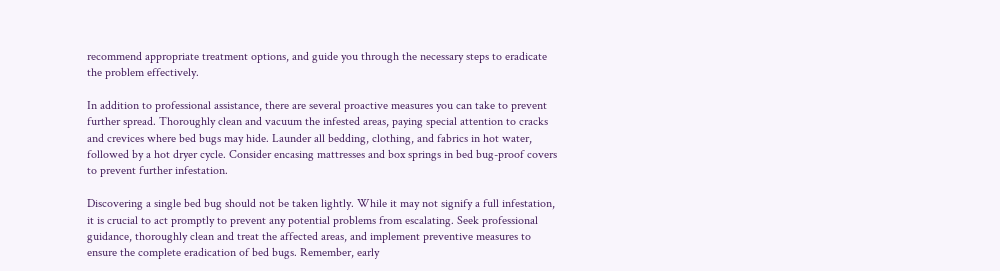recommend appropriate treatment options, and guide you through the necessary steps to eradicate the problem effectively.

In addition to professional assistance, there are several proactive measures you can take to prevent further spread. Thoroughly clean and vacuum the infested areas, paying special attention to cracks and crevices where bed bugs may hide. Launder all bedding, clothing, and fabrics in hot water, followed by a hot dryer cycle. Consider encasing mattresses and box springs in bed bug-proof covers to prevent further infestation.

Discovering a single bed bug should not be taken lightly. While it may not signify a full infestation, it is crucial to act promptly to prevent any potential problems from escalating. Seek professional guidance, thoroughly clean and treat the affected areas, and implement preventive measures to ensure the complete eradication of bed bugs. Remember, early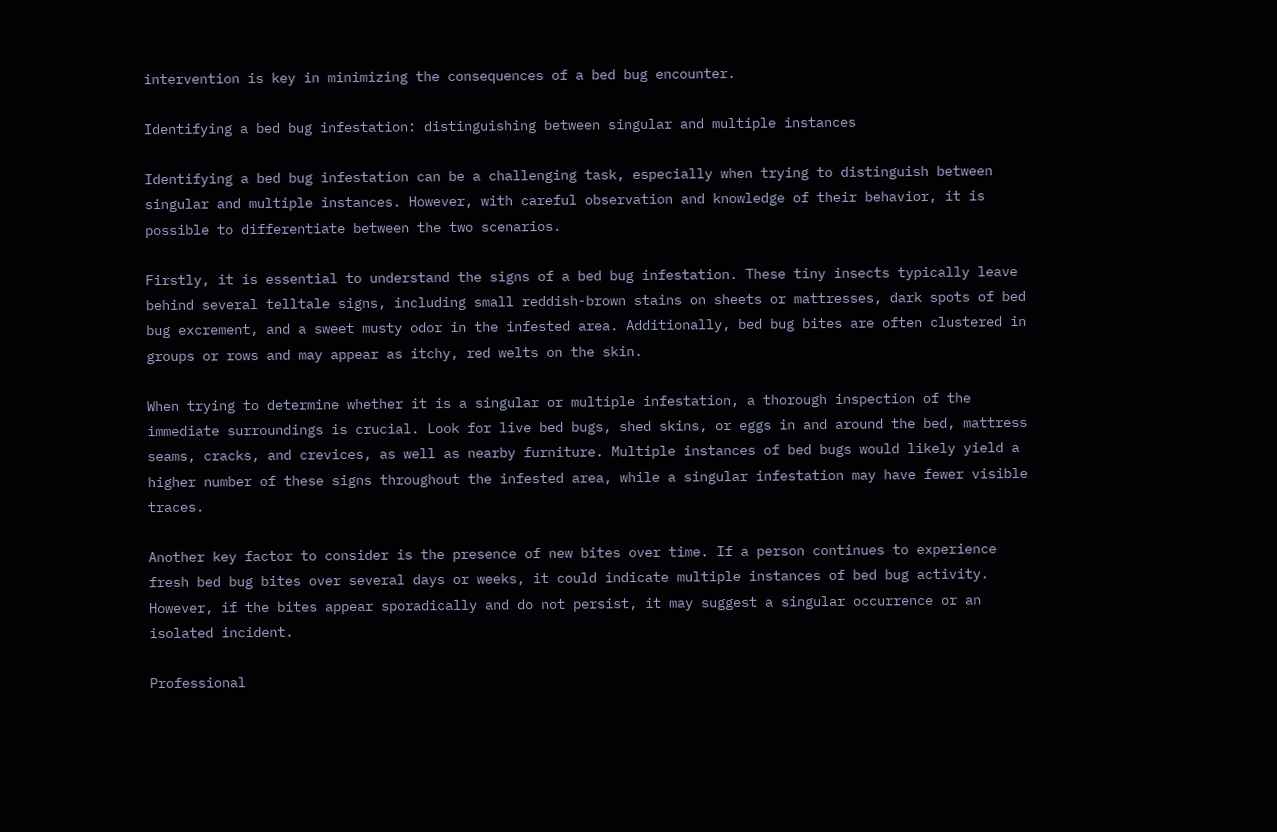intervention is key in minimizing the consequences of a bed bug encounter.

Identifying a bed bug infestation: distinguishing between singular and multiple instances

Identifying a bed bug infestation can be a challenging task, especially when trying to distinguish between singular and multiple instances. However, with careful observation and knowledge of their behavior, it is possible to differentiate between the two scenarios.

Firstly, it is essential to understand the signs of a bed bug infestation. These tiny insects typically leave behind several telltale signs, including small reddish-brown stains on sheets or mattresses, dark spots of bed bug excrement, and a sweet musty odor in the infested area. Additionally, bed bug bites are often clustered in groups or rows and may appear as itchy, red welts on the skin.

When trying to determine whether it is a singular or multiple infestation, a thorough inspection of the immediate surroundings is crucial. Look for live bed bugs, shed skins, or eggs in and around the bed, mattress seams, cracks, and crevices, as well as nearby furniture. Multiple instances of bed bugs would likely yield a higher number of these signs throughout the infested area, while a singular infestation may have fewer visible traces.

Another key factor to consider is the presence of new bites over time. If a person continues to experience fresh bed bug bites over several days or weeks, it could indicate multiple instances of bed bug activity. However, if the bites appear sporadically and do not persist, it may suggest a singular occurrence or an isolated incident.

Professional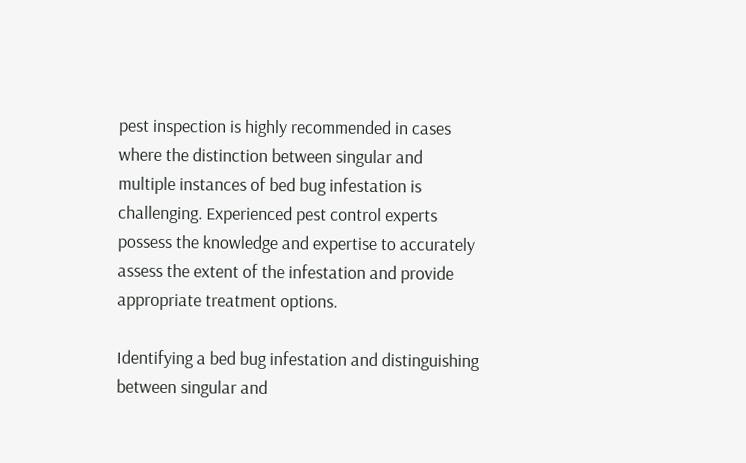pest inspection is highly recommended in cases where the distinction between singular and multiple instances of bed bug infestation is challenging. Experienced pest control experts possess the knowledge and expertise to accurately assess the extent of the infestation and provide appropriate treatment options.

Identifying a bed bug infestation and distinguishing between singular and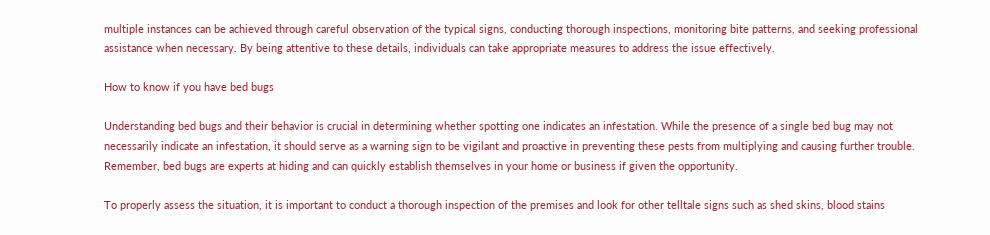multiple instances can be achieved through careful observation of the typical signs, conducting thorough inspections, monitoring bite patterns, and seeking professional assistance when necessary. By being attentive to these details, individuals can take appropriate measures to address the issue effectively.

How to know if you have bed bugs

Understanding bed bugs and their behavior is crucial in determining whether spotting one indicates an infestation. While the presence of a single bed bug may not necessarily indicate an infestation, it should serve as a warning sign to be vigilant and proactive in preventing these pests from multiplying and causing further trouble. Remember, bed bugs are experts at hiding and can quickly establish themselves in your home or business if given the opportunity.

To properly assess the situation, it is important to conduct a thorough inspection of the premises and look for other telltale signs such as shed skins, blood stains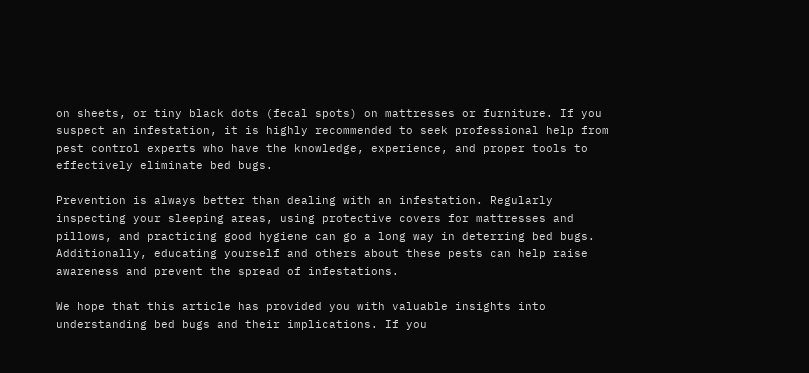on sheets, or tiny black dots (fecal spots) on mattresses or furniture. If you suspect an infestation, it is highly recommended to seek professional help from pest control experts who have the knowledge, experience, and proper tools to effectively eliminate bed bugs.

Prevention is always better than dealing with an infestation. Regularly inspecting your sleeping areas, using protective covers for mattresses and pillows, and practicing good hygiene can go a long way in deterring bed bugs. Additionally, educating yourself and others about these pests can help raise awareness and prevent the spread of infestations.

We hope that this article has provided you with valuable insights into understanding bed bugs and their implications. If you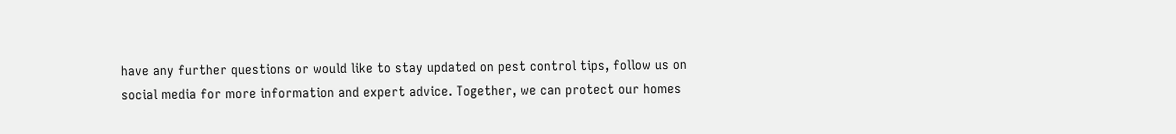have any further questions or would like to stay updated on pest control tips, follow us on social media for more information and expert advice. Together, we can protect our homes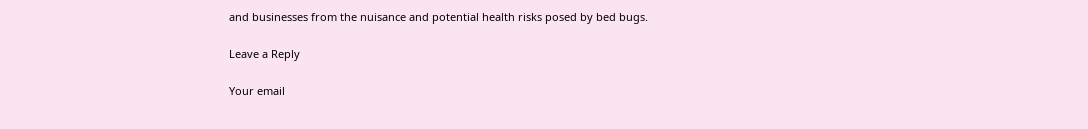and businesses from the nuisance and potential health risks posed by bed bugs.

Leave a Reply

Your email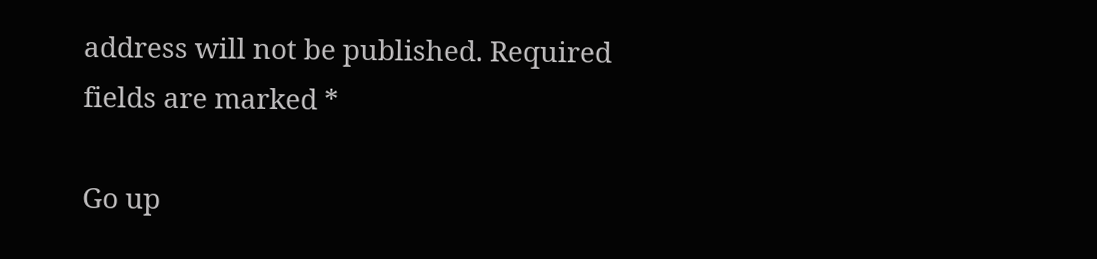address will not be published. Required fields are marked *

Go up